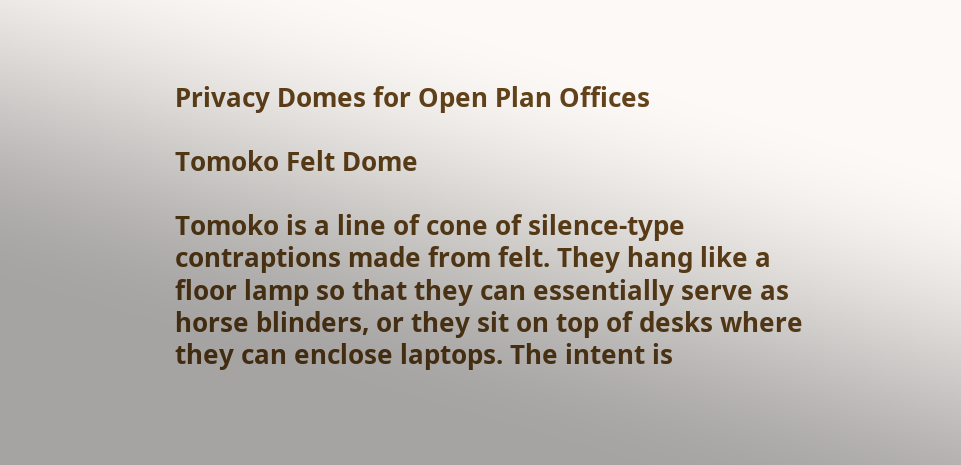Privacy Domes for Open Plan Offices

Tomoko Felt Dome

Tomoko is a line of cone of silence-type contraptions made from felt. They hang like a floor lamp so that they can essentially serve as horse blinders, or they sit on top of desks where they can enclose laptops. The intent is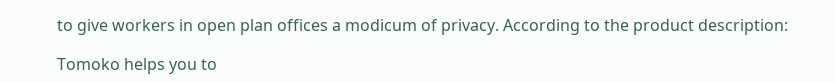to give workers in open plan offices a modicum of privacy. According to the product description:

Tomoko helps you to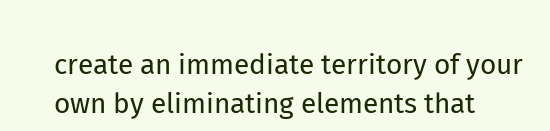create an immediate territory of your own by eliminating elements that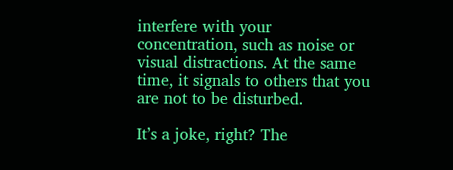interfere with your concentration, such as noise or visual distractions. At the same time, it signals to others that you are not to be disturbed.

It’s a joke, right? The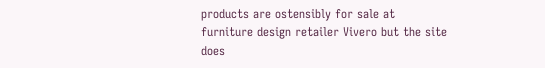products are ostensibly for sale at furniture design retailer Vivero but the site does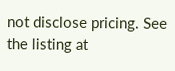not disclose pricing. See the listing at